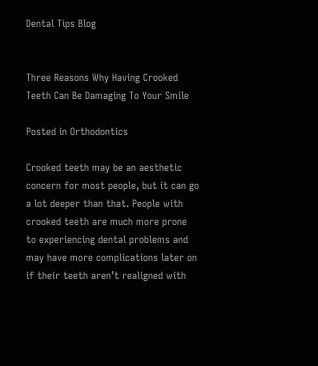Dental Tips Blog


Three Reasons Why Having Crooked Teeth Can Be Damaging To Your Smile

Posted in Orthodontics

Crooked teeth may be an aesthetic concern for most people, but it can go a lot deeper than that. People with crooked teeth are much more prone to experiencing dental problems and may have more complications later on if their teeth aren’t realigned with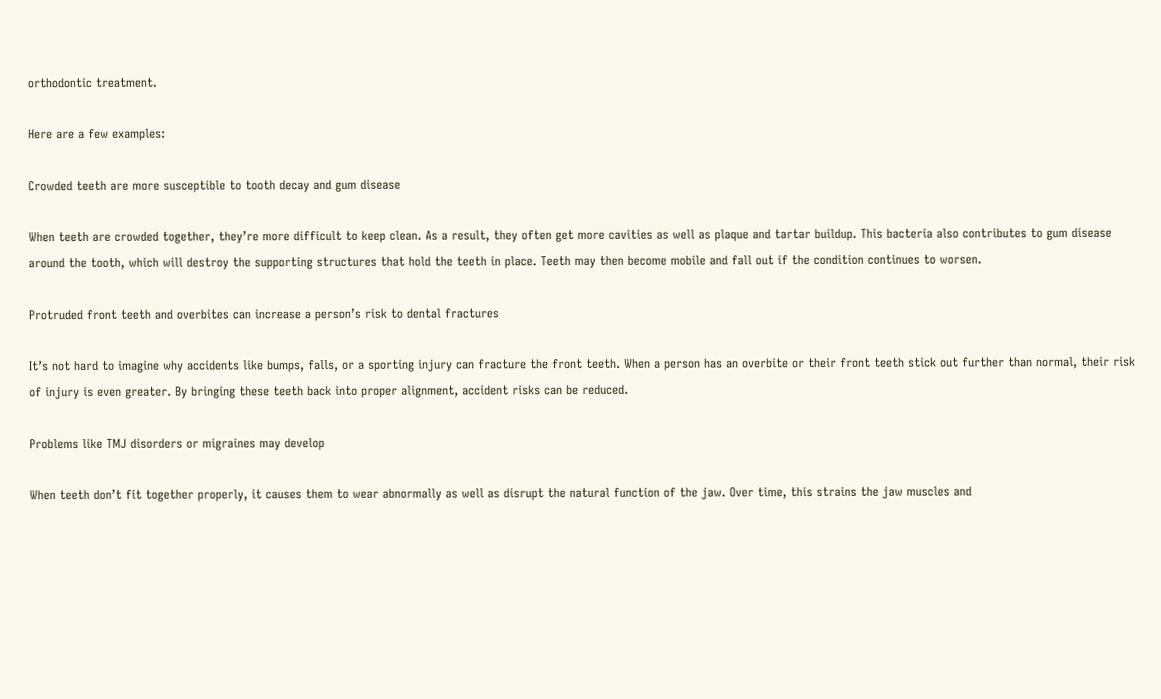orthodontic treatment.

Here are a few examples:

Crowded teeth are more susceptible to tooth decay and gum disease

When teeth are crowded together, they’re more difficult to keep clean. As a result, they often get more cavities as well as plaque and tartar buildup. This bacteria also contributes to gum disease around the tooth, which will destroy the supporting structures that hold the teeth in place. Teeth may then become mobile and fall out if the condition continues to worsen.

Protruded front teeth and overbites can increase a person’s risk to dental fractures

It’s not hard to imagine why accidents like bumps, falls, or a sporting injury can fracture the front teeth. When a person has an overbite or their front teeth stick out further than normal, their risk of injury is even greater. By bringing these teeth back into proper alignment, accident risks can be reduced.

Problems like TMJ disorders or migraines may develop

When teeth don’t fit together properly, it causes them to wear abnormally as well as disrupt the natural function of the jaw. Over time, this strains the jaw muscles and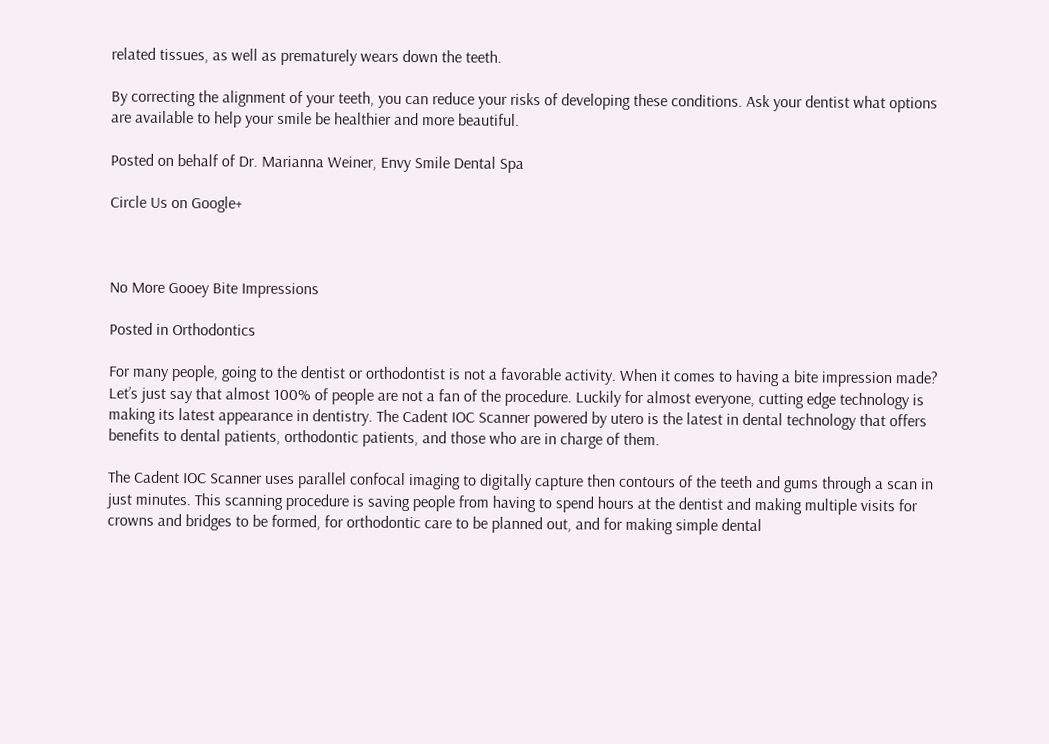related tissues, as well as prematurely wears down the teeth.

By correcting the alignment of your teeth, you can reduce your risks of developing these conditions. Ask your dentist what options are available to help your smile be healthier and more beautiful.

Posted on behalf of Dr. Marianna Weiner, Envy Smile Dental Spa

Circle Us on Google+



No More Gooey Bite Impressions

Posted in Orthodontics

For many people, going to the dentist or orthodontist is not a favorable activity. When it comes to having a bite impression made? Let’s just say that almost 100% of people are not a fan of the procedure. Luckily for almost everyone, cutting edge technology is making its latest appearance in dentistry. The Cadent IOC Scanner powered by utero is the latest in dental technology that offers benefits to dental patients, orthodontic patients, and those who are in charge of them.

The Cadent IOC Scanner uses parallel confocal imaging to digitally capture then contours of the teeth and gums through a scan in just minutes. This scanning procedure is saving people from having to spend hours at the dentist and making multiple visits for crowns and bridges to be formed, for orthodontic care to be planned out, and for making simple dental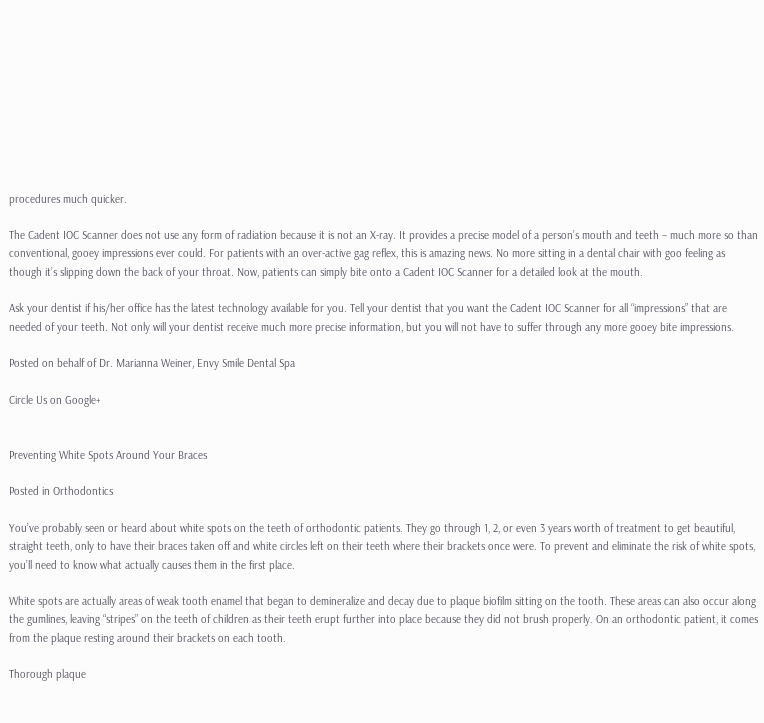procedures much quicker.

The Cadent IOC Scanner does not use any form of radiation because it is not an X-ray. It provides a precise model of a person’s mouth and teeth – much more so than conventional, gooey impressions ever could. For patients with an over-active gag reflex, this is amazing news. No more sitting in a dental chair with goo feeling as though it’s slipping down the back of your throat. Now, patients can simply bite onto a Cadent IOC Scanner for a detailed look at the mouth.

Ask your dentist if his/her office has the latest technology available for you. Tell your dentist that you want the Cadent IOC Scanner for all “impressions” that are needed of your teeth. Not only will your dentist receive much more precise information, but you will not have to suffer through any more gooey bite impressions.

Posted on behalf of Dr. Marianna Weiner, Envy Smile Dental Spa

Circle Us on Google+


Preventing White Spots Around Your Braces

Posted in Orthodontics

You’ve probably seen or heard about white spots on the teeth of orthodontic patients. They go through 1, 2, or even 3 years worth of treatment to get beautiful, straight teeth, only to have their braces taken off and white circles left on their teeth where their brackets once were. To prevent and eliminate the risk of white spots, you’ll need to know what actually causes them in the first place.

White spots are actually areas of weak tooth enamel that began to demineralize and decay due to plaque biofilm sitting on the tooth. These areas can also occur along the gumlines, leaving “stripes” on the teeth of children as their teeth erupt further into place because they did not brush properly. On an orthodontic patient, it comes from the plaque resting around their brackets on each tooth.

Thorough plaque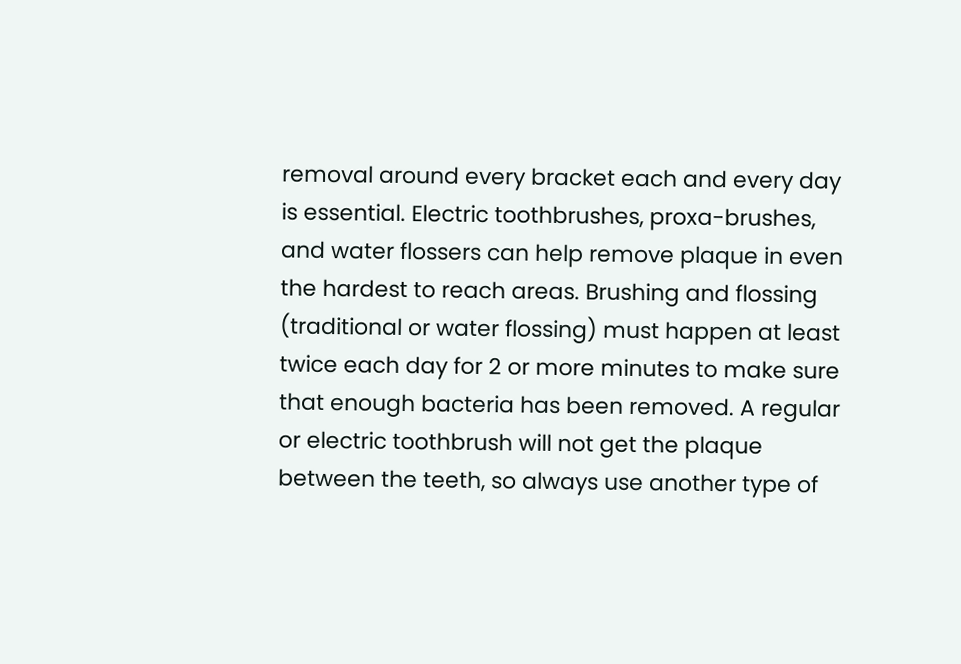removal around every bracket each and every day is essential. Electric toothbrushes, proxa-brushes, and water flossers can help remove plaque in even the hardest to reach areas. Brushing and flossing (traditional or water flossing) must happen at least twice each day for 2 or more minutes to make sure that enough bacteria has been removed. A regular or electric toothbrush will not get the plaque between the teeth, so always use another type of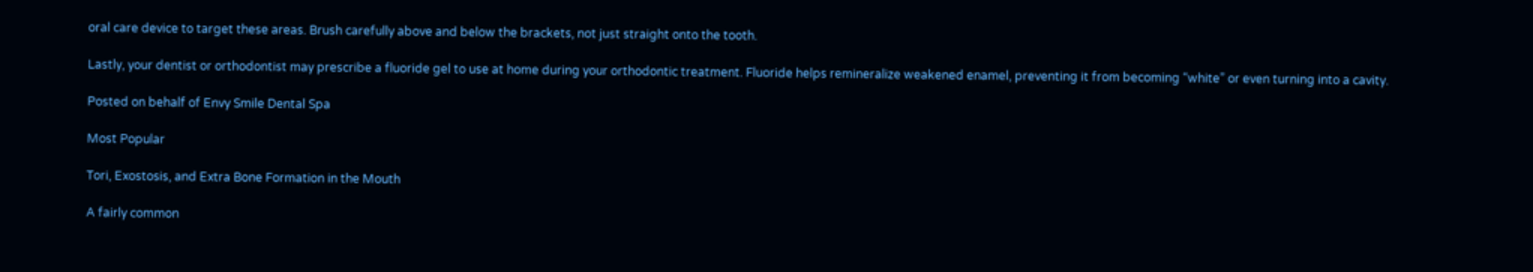oral care device to target these areas. Brush carefully above and below the brackets, not just straight onto the tooth.

Lastly, your dentist or orthodontist may prescribe a fluoride gel to use at home during your orthodontic treatment. Fluoride helps remineralize weakened enamel, preventing it from becoming “white” or even turning into a cavity.

Posted on behalf of Envy Smile Dental Spa

Most Popular

Tori, Exostosis, and Extra Bone Formation in the Mouth

A fairly common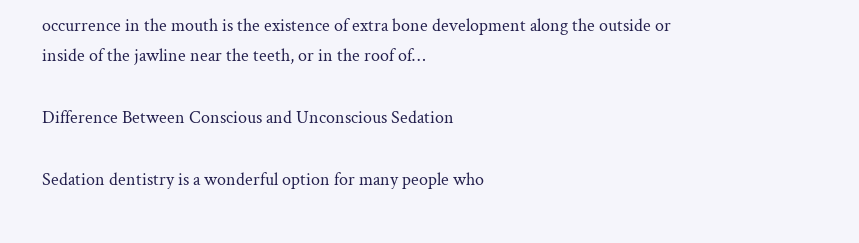occurrence in the mouth is the existence of extra bone development along the outside or inside of the jawline near the teeth, or in the roof of…

Difference Between Conscious and Unconscious Sedation

Sedation dentistry is a wonderful option for many people who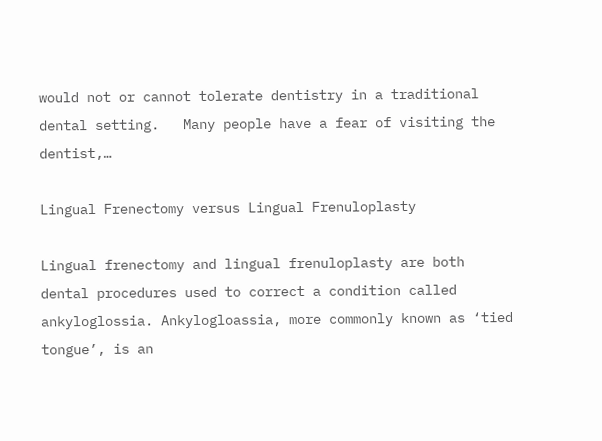would not or cannot tolerate dentistry in a traditional dental setting.   Many people have a fear of visiting the dentist,…

Lingual Frenectomy versus Lingual Frenuloplasty

Lingual frenectomy and lingual frenuloplasty are both dental procedures used to correct a condition called ankyloglossia. Ankylogloassia, more commonly known as ‘tied tongue’, is an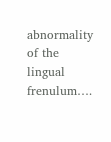abnormality of the lingual frenulum….